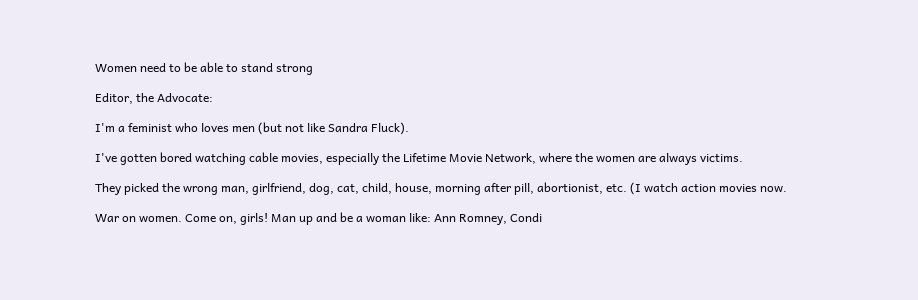Women need to be able to stand strong

Editor, the Advocate:

I'm a feminist who loves men (but not like Sandra Fluck).

I've gotten bored watching cable movies, especially the Lifetime Movie Network, where the women are always victims.

They picked the wrong man, girlfriend, dog, cat, child, house, morning after pill, abortionist, etc. (I watch action movies now.

War on women. Come on, girls! Man up and be a woman like: Ann Romney, Condi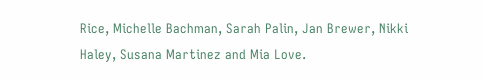Rice, Michelle Bachman, Sarah Palin, Jan Brewer, Nikki Haley, Susana Martinez and Mia Love.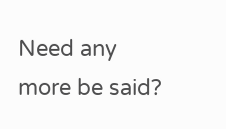Need any more be said?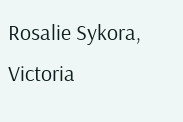Rosalie Sykora, Victoria